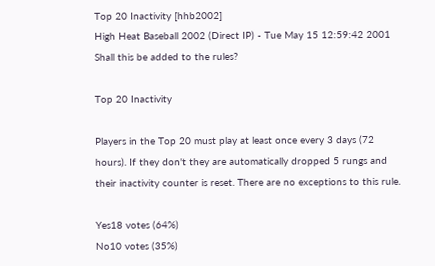Top 20 Inactivity [hhb2002]
High Heat Baseball 2002 (Direct IP) - Tue May 15 12:59:42 2001
Shall this be added to the rules?

Top 20 Inactivity

Players in the Top 20 must play at least once every 3 days (72 hours). If they don't they are automatically dropped 5 rungs and their inactivity counter is reset. There are no exceptions to this rule.

Yes18 votes (64%)
No10 votes (35%)